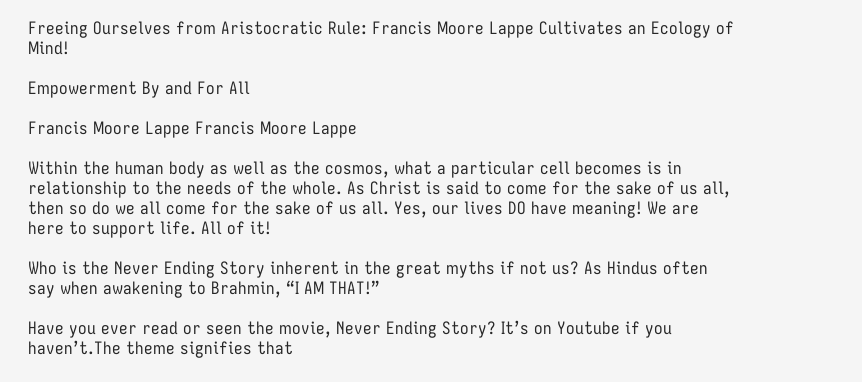Freeing Ourselves from Aristocratic Rule: Francis Moore Lappe Cultivates an Ecology of Mind!

Empowerment By and For All

Francis Moore Lappe Francis Moore Lappe

Within the human body as well as the cosmos, what a particular cell becomes is in relationship to the needs of the whole. As Christ is said to come for the sake of us all, then so do we all come for the sake of us all. Yes, our lives DO have meaning! We are here to support life. All of it!

Who is the Never Ending Story inherent in the great myths if not us? As Hindus often say when awakening to Brahmin, “I AM THAT!”

Have you ever read or seen the movie, Never Ending Story? It’s on Youtube if you haven’t.The theme signifies that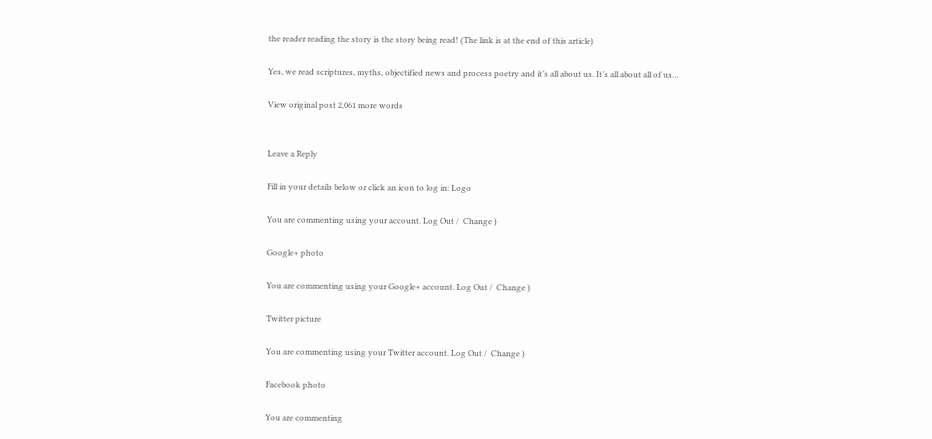the reader reading the story is the story being read! (The link is at the end of this article)

Yes, we read scriptures, myths, objectified news and process poetry and it’s all about us. It’s all about all of us…

View original post 2,061 more words


Leave a Reply

Fill in your details below or click an icon to log in: Logo

You are commenting using your account. Log Out /  Change )

Google+ photo

You are commenting using your Google+ account. Log Out /  Change )

Twitter picture

You are commenting using your Twitter account. Log Out /  Change )

Facebook photo

You are commenting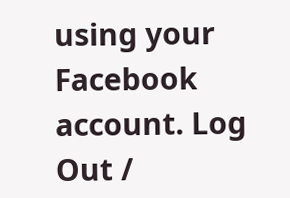using your Facebook account. Log Out /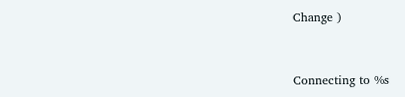Change )


Connecting to %s